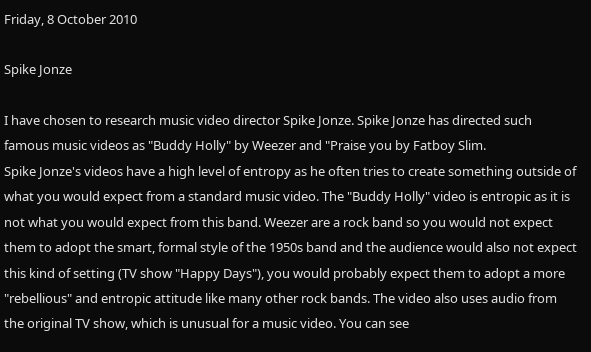Friday, 8 October 2010

Spike Jonze

I have chosen to research music video director Spike Jonze. Spike Jonze has directed such famous music videos as "Buddy Holly" by Weezer and "Praise you by Fatboy Slim.
Spike Jonze's videos have a high level of entropy as he often tries to create something outside of what you would expect from a standard music video. The "Buddy Holly" video is entropic as it is not what you would expect from this band. Weezer are a rock band so you would not expect them to adopt the smart, formal style of the 1950s band and the audience would also not expect this kind of setting (TV show "Happy Days"), you would probably expect them to adopt a more "rebellious" and entropic attitude like many other rock bands. The video also uses audio from the original TV show, which is unusual for a music video. You can see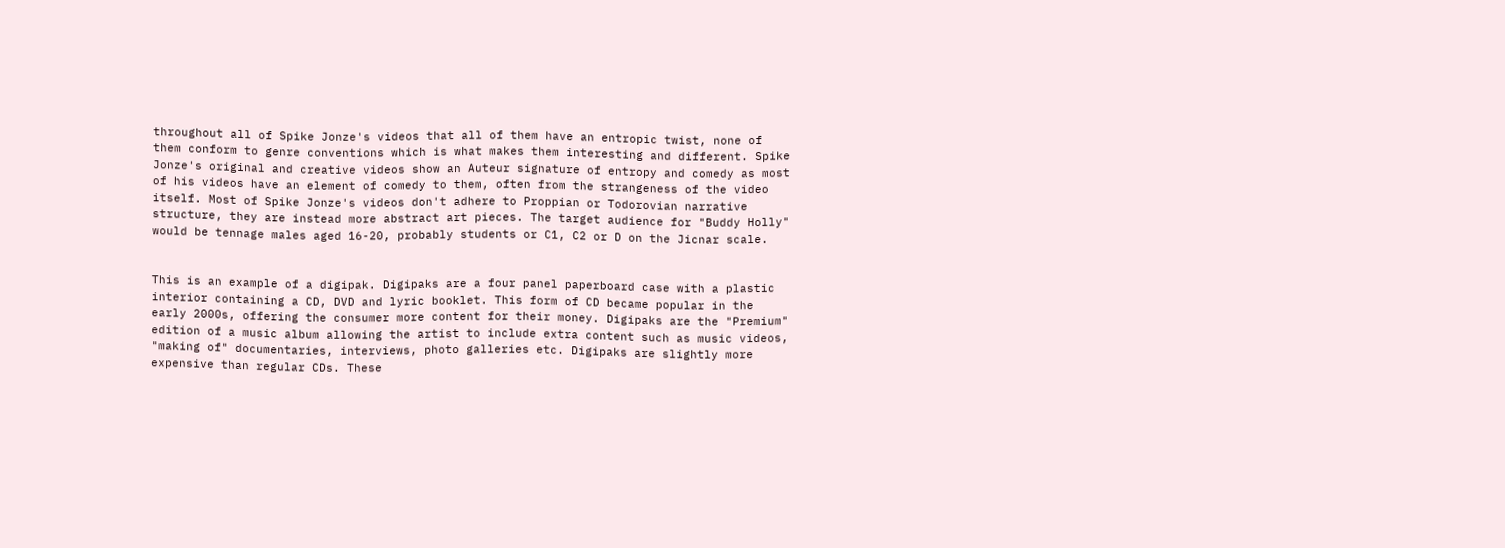throughout all of Spike Jonze's videos that all of them have an entropic twist, none of them conform to genre conventions which is what makes them interesting and different. Spike Jonze's original and creative videos show an Auteur signature of entropy and comedy as most of his videos have an element of comedy to them, often from the strangeness of the video itself. Most of Spike Jonze's videos don't adhere to Proppian or Todorovian narrative structure, they are instead more abstract art pieces. The target audience for "Buddy Holly" would be tennage males aged 16-20, probably students or C1, C2 or D on the Jicnar scale.


This is an example of a digipak. Digipaks are a four panel paperboard case with a plastic interior containing a CD, DVD and lyric booklet. This form of CD became popular in the early 2000s, offering the consumer more content for their money. Digipaks are the "Premium" edition of a music album allowing the artist to include extra content such as music videos, "making of" documentaries, interviews, photo galleries etc. Digipaks are slightly more expensive than regular CDs. These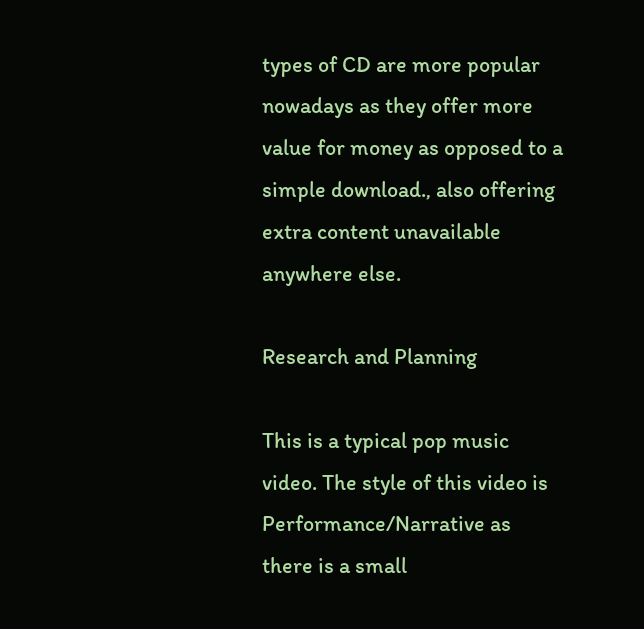types of CD are more popular nowadays as they offer more value for money as opposed to a simple download., also offering extra content unavailable anywhere else.

Research and Planning

This is a typical pop music video. The style of this video is Performance/Narrative as there is a small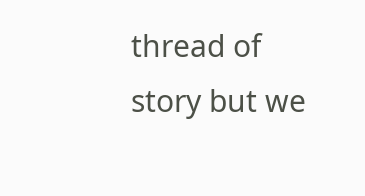thread of story but we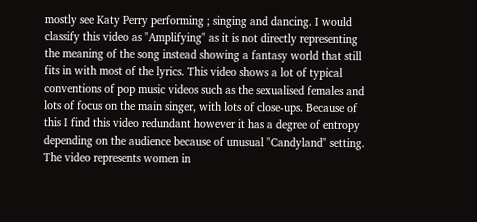mostly see Katy Perry performing ; singing and dancing. I would classify this video as "Amplifying" as it is not directly representing the meaning of the song instead showing a fantasy world that still fits in with most of the lyrics. This video shows a lot of typical conventions of pop music videos such as the sexualised females and lots of focus on the main singer, with lots of close-ups. Because of this I find this video redundant however it has a degree of entropy depending on the audience because of unusual "Candyland" setting. The video represents women in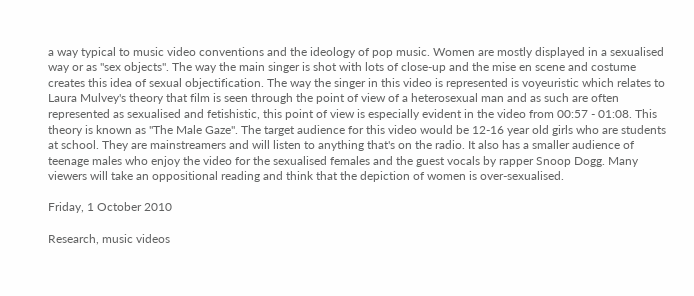a way typical to music video conventions and the ideology of pop music. Women are mostly displayed in a sexualised way or as "sex objects". The way the main singer is shot with lots of close-up and the mise en scene and costume creates this idea of sexual objectification. The way the singer in this video is represented is voyeuristic which relates to Laura Mulvey's theory that film is seen through the point of view of a heterosexual man and as such are often represented as sexualised and fetishistic, this point of view is especially evident in the video from 00:57 - 01:08. This theory is known as "The Male Gaze". The target audience for this video would be 12-16 year old girls who are students at school. They are mainstreamers and will listen to anything that's on the radio. It also has a smaller audience of teenage males who enjoy the video for the sexualised females and the guest vocals by rapper Snoop Dogg. Many viewers will take an oppositional reading and think that the depiction of women is over-sexualised.

Friday, 1 October 2010

Research, music videos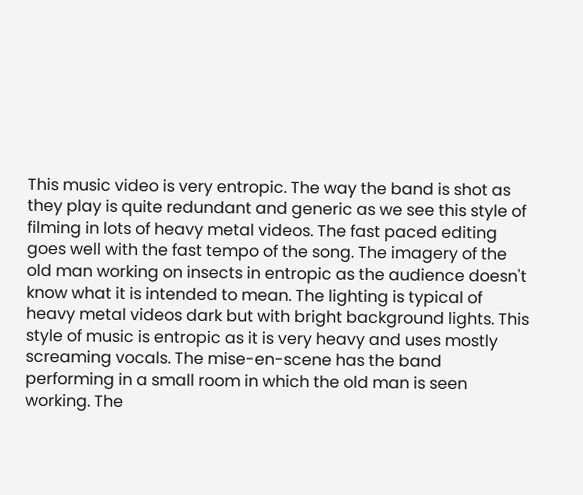This music video is very entropic. The way the band is shot as they play is quite redundant and generic as we see this style of filming in lots of heavy metal videos. The fast paced editing goes well with the fast tempo of the song. The imagery of the old man working on insects in entropic as the audience doesn't know what it is intended to mean. The lighting is typical of heavy metal videos dark but with bright background lights. This style of music is entropic as it is very heavy and uses mostly screaming vocals. The mise-en-scene has the band performing in a small room in which the old man is seen working. The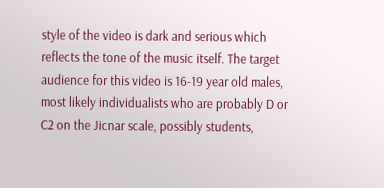style of the video is dark and serious which reflects the tone of the music itself. The target audience for this video is 16-19 year old males, most likely individualists who are probably D or C2 on the Jicnar scale, possibly students,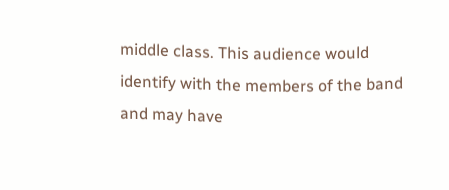middle class. This audience would identify with the members of the band and may have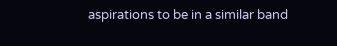aspirations to be in a similar band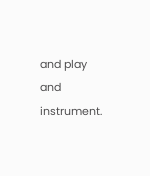and play and instrument.